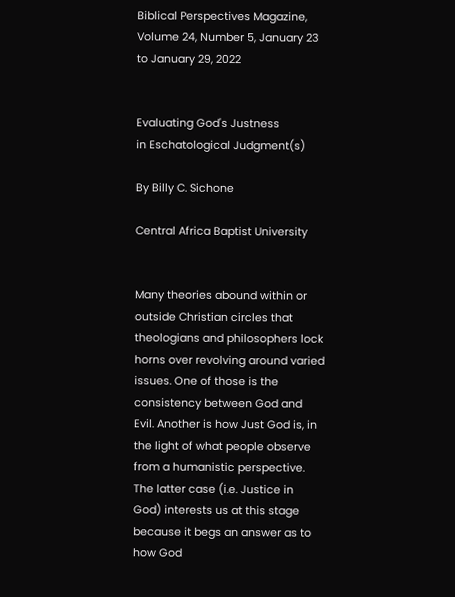Biblical Perspectives Magazine, Volume 24, Number 5, January 23 to January 29, 2022


Evaluating God's Justness
in Eschatological Judgment(s)

By Billy C. Sichone

Central Africa Baptist University


Many theories abound within or outside Christian circles that theologians and philosophers lock horns over revolving around varied issues. One of those is the consistency between God and Evil. Another is how Just God is, in the light of what people observe from a humanistic perspective. The latter case (i.e. Justice in God) interests us at this stage because it begs an answer as to how God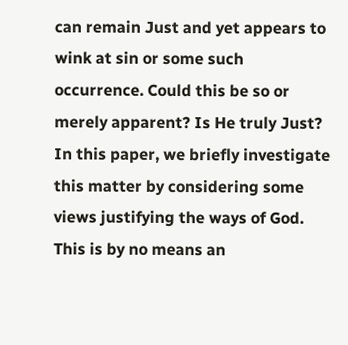can remain Just and yet appears to wink at sin or some such occurrence. Could this be so or merely apparent? Is He truly Just? In this paper, we briefly investigate this matter by considering some views justifying the ways of God. This is by no means an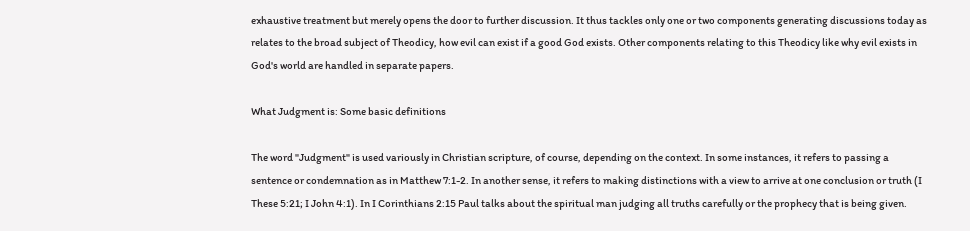exhaustive treatment but merely opens the door to further discussion. It thus tackles only one or two components generating discussions today as relates to the broad subject of Theodicy, how evil can exist if a good God exists. Other components relating to this Theodicy like why evil exists in God's world are handled in separate papers.

What Judgment is: Some basic definitions

The word "Judgment" is used variously in Christian scripture, of course, depending on the context. In some instances, it refers to passing a sentence or condemnation as in Matthew 7:1-2. In another sense, it refers to making distinctions with a view to arrive at one conclusion or truth (I These 5:21; I John 4:1). In I Corinthians 2:15 Paul talks about the spiritual man judging all truths carefully or the prophecy that is being given.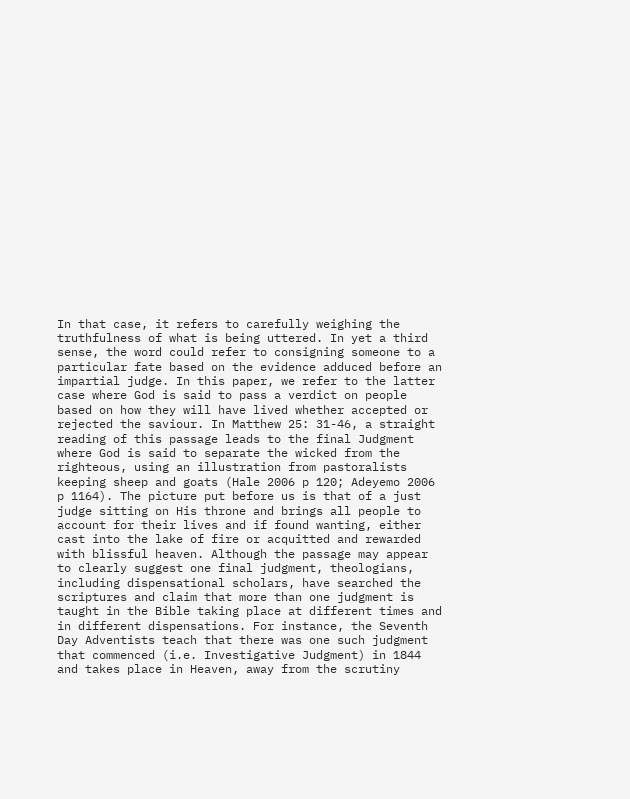In that case, it refers to carefully weighing the truthfulness of what is being uttered. In yet a third sense, the word could refer to consigning someone to a particular fate based on the evidence adduced before an impartial judge. In this paper, we refer to the latter case where God is said to pass a verdict on people based on how they will have lived whether accepted or rejected the saviour. In Matthew 25: 31-46, a straight reading of this passage leads to the final Judgment where God is said to separate the wicked from the righteous, using an illustration from pastoralists keeping sheep and goats (Hale 2006 p 120; Adeyemo 2006 p 1164). The picture put before us is that of a just judge sitting on His throne and brings all people to account for their lives and if found wanting, either cast into the lake of fire or acquitted and rewarded with blissful heaven. Although the passage may appear to clearly suggest one final judgment, theologians, including dispensational scholars, have searched the scriptures and claim that more than one judgment is taught in the Bible taking place at different times and in different dispensations. For instance, the Seventh Day Adventists teach that there was one such judgment that commenced (i.e. Investigative Judgment) in 1844 and takes place in Heaven, away from the scrutiny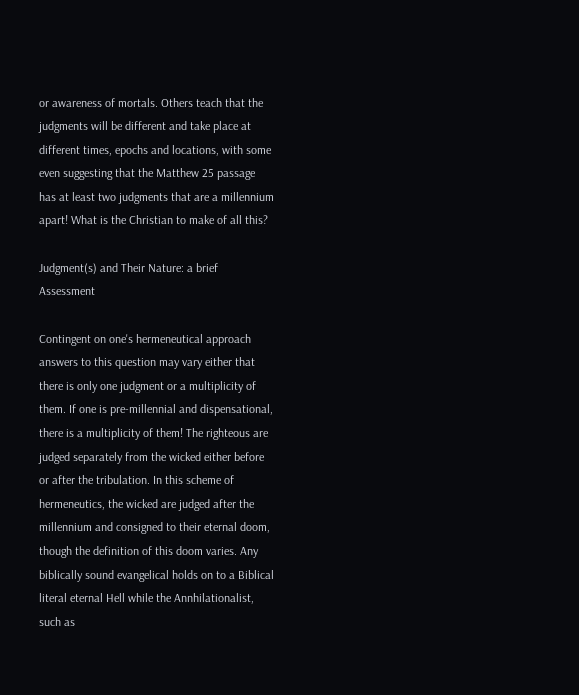or awareness of mortals. Others teach that the judgments will be different and take place at different times, epochs and locations, with some even suggesting that the Matthew 25 passage has at least two judgments that are a millennium apart! What is the Christian to make of all this?

Judgment(s) and Their Nature: a brief Assessment

Contingent on one's hermeneutical approach answers to this question may vary either that there is only one judgment or a multiplicity of them. If one is pre-millennial and dispensational, there is a multiplicity of them! The righteous are judged separately from the wicked either before or after the tribulation. In this scheme of hermeneutics, the wicked are judged after the millennium and consigned to their eternal doom, though the definition of this doom varies. Any biblically sound evangelical holds on to a Biblical literal eternal Hell while the Annhilationalist, such as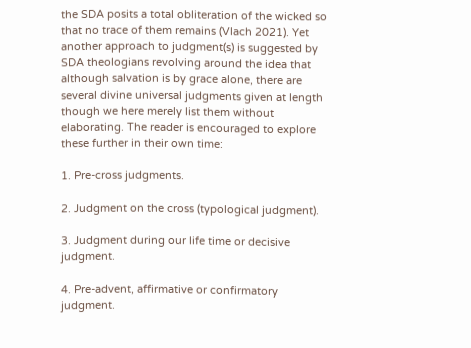the SDA posits a total obliteration of the wicked so that no trace of them remains (Vlach 2021). Yet another approach to judgment(s) is suggested by SDA theologians revolving around the idea that although salvation is by grace alone, there are several divine universal judgments given at length though we here merely list them without elaborating. The reader is encouraged to explore these further in their own time:

1. Pre-cross judgments.

2. Judgment on the cross (typological judgment).

3. Judgment during our life time or decisive judgment.

4. Pre-advent, affirmative or confirmatory judgment.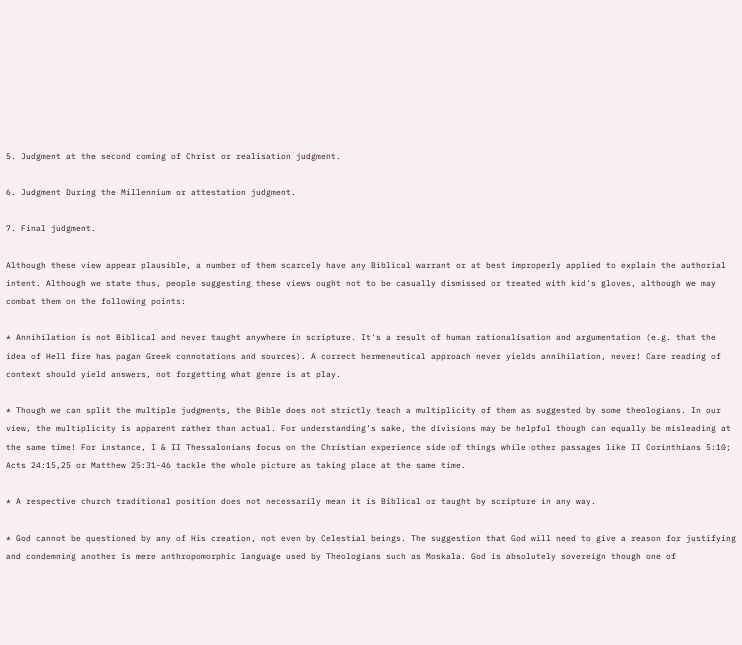5. Judgment at the second coming of Christ or realisation judgment.

6. Judgment During the Millennium or attestation judgment.

7. Final judgment.

Although these view appear plausible, a number of them scarcely have any Biblical warrant or at best improperly applied to explain the authorial intent. Although we state thus, people suggesting these views ought not to be casually dismissed or treated with kid's gloves, although we may combat them on the following points:

* Annihilation is not Biblical and never taught anywhere in scripture. It's a result of human rationalisation and argumentation (e.g. that the idea of Hell fire has pagan Greek connotations and sources). A correct hermeneutical approach never yields annihilation, never! Care reading of context should yield answers, not forgetting what genre is at play.

* Though we can split the multiple judgments, the Bible does not strictly teach a multiplicity of them as suggested by some theologians. In our view, the multiplicity is apparent rather than actual. For understanding's sake, the divisions may be helpful though can equally be misleading at the same time! For instance, I & II Thessalonians focus on the Christian experience side of things while other passages like II Corinthians 5:10; Acts 24:15,25 or Matthew 25:31-46 tackle the whole picture as taking place at the same time.

* A respective church traditional position does not necessarily mean it is Biblical or taught by scripture in any way.

* God cannot be questioned by any of His creation, not even by Celestial beings. The suggestion that God will need to give a reason for justifying and condemning another is mere anthropomorphic language used by Theologians such as Moskala. God is absolutely sovereign though one of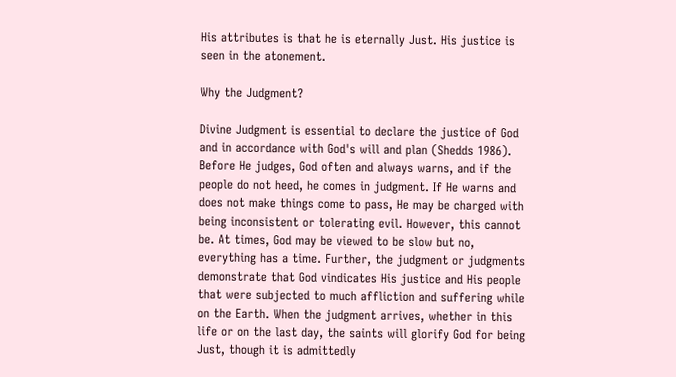His attributes is that he is eternally Just. His justice is seen in the atonement.

Why the Judgment?

Divine Judgment is essential to declare the justice of God and in accordance with God's will and plan (Shedds 1986). Before He judges, God often and always warns, and if the people do not heed, he comes in judgment. If He warns and does not make things come to pass, He may be charged with being inconsistent or tolerating evil. However, this cannot be. At times, God may be viewed to be slow but no, everything has a time. Further, the judgment or judgments demonstrate that God vindicates His justice and His people that were subjected to much affliction and suffering while on the Earth. When the judgment arrives, whether in this life or on the last day, the saints will glorify God for being Just, though it is admittedly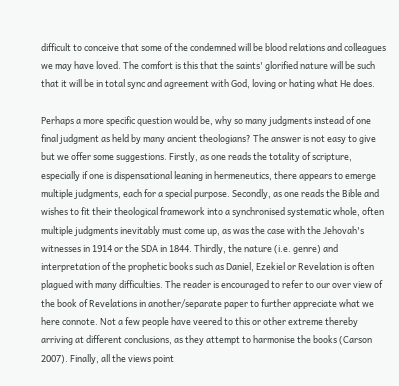difficult to conceive that some of the condemned will be blood relations and colleagues we may have loved. The comfort is this that the saints' glorified nature will be such that it will be in total sync and agreement with God, loving or hating what He does.

Perhaps a more specific question would be, why so many judgments instead of one final judgment as held by many ancient theologians? The answer is not easy to give but we offer some suggestions. Firstly, as one reads the totality of scripture, especially if one is dispensational leaning in hermeneutics, there appears to emerge multiple judgments, each for a special purpose. Secondly, as one reads the Bible and wishes to fit their theological framework into a synchronised systematic whole, often multiple judgments inevitably must come up, as was the case with the Jehovah's witnesses in 1914 or the SDA in 1844. Thirdly, the nature (i.e. genre) and interpretation of the prophetic books such as Daniel, Ezekiel or Revelation is often plagued with many difficulties. The reader is encouraged to refer to our over view of the book of Revelations in another/separate paper to further appreciate what we here connote. Not a few people have veered to this or other extreme thereby arriving at different conclusions, as they attempt to harmonise the books (Carson 2007). Finally, all the views point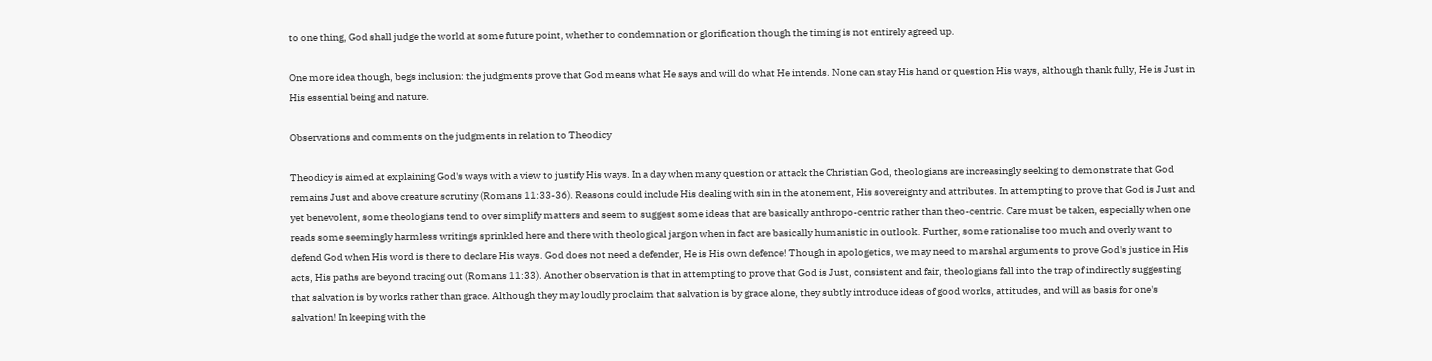to one thing, God shall judge the world at some future point, whether to condemnation or glorification though the timing is not entirely agreed up.

One more idea though, begs inclusion: the judgments prove that God means what He says and will do what He intends. None can stay His hand or question His ways, although thank fully, He is Just in His essential being and nature.

Observations and comments on the judgments in relation to Theodicy

Theodicy is aimed at explaining God's ways with a view to justify His ways. In a day when many question or attack the Christian God, theologians are increasingly seeking to demonstrate that God remains Just and above creature scrutiny (Romans 11:33-36). Reasons could include His dealing with sin in the atonement, His sovereignty and attributes. In attempting to prove that God is Just and yet benevolent, some theologians tend to over simplify matters and seem to suggest some ideas that are basically anthropo-centric rather than theo-centric. Care must be taken, especially when one reads some seemingly harmless writings sprinkled here and there with theological jargon when in fact are basically humanistic in outlook. Further, some rationalise too much and overly want to defend God when His word is there to declare His ways. God does not need a defender, He is His own defence! Though in apologetics, we may need to marshal arguments to prove God's justice in His acts, His paths are beyond tracing out (Romans 11:33). Another observation is that in attempting to prove that God is Just, consistent and fair, theologians fall into the trap of indirectly suggesting that salvation is by works rather than grace. Although they may loudly proclaim that salvation is by grace alone, they subtly introduce ideas of good works, attitudes, and will as basis for one's salvation! In keeping with the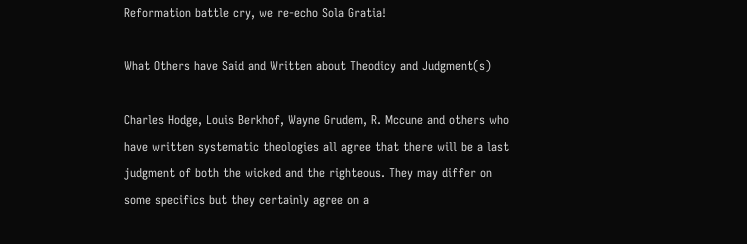Reformation battle cry, we re-echo Sola Gratia!

What Others have Said and Written about Theodicy and Judgment(s)

Charles Hodge, Louis Berkhof, Wayne Grudem, R. Mccune and others who have written systematic theologies all agree that there will be a last judgment of both the wicked and the righteous. They may differ on some specifics but they certainly agree on a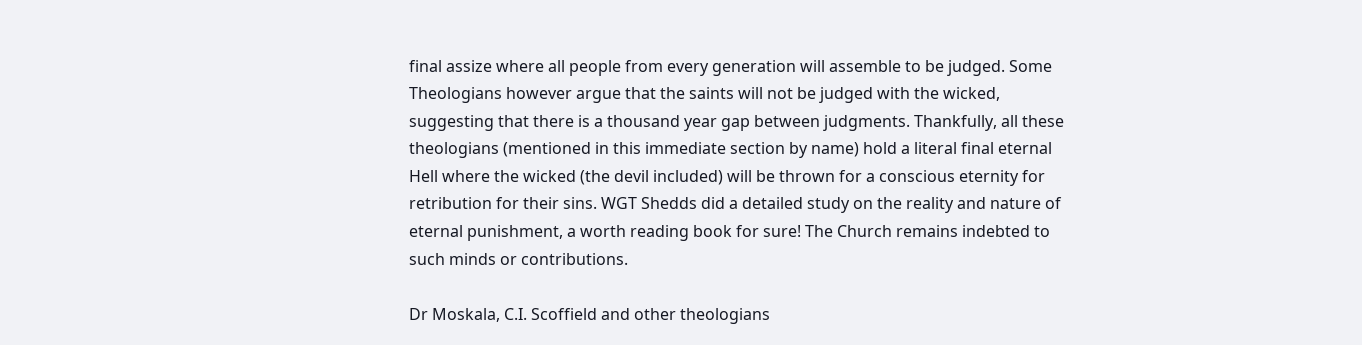final assize where all people from every generation will assemble to be judged. Some Theologians however argue that the saints will not be judged with the wicked, suggesting that there is a thousand year gap between judgments. Thankfully, all these theologians (mentioned in this immediate section by name) hold a literal final eternal Hell where the wicked (the devil included) will be thrown for a conscious eternity for retribution for their sins. WGT Shedds did a detailed study on the reality and nature of eternal punishment, a worth reading book for sure! The Church remains indebted to such minds or contributions.

Dr Moskala, C.I. Scoffield and other theologians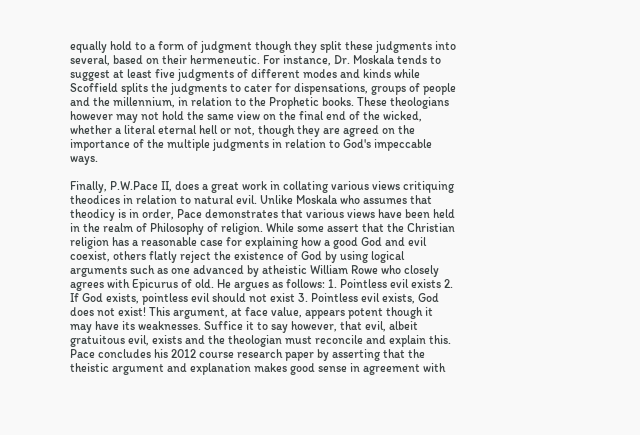equally hold to a form of judgment though they split these judgments into several, based on their hermeneutic. For instance, Dr. Moskala tends to suggest at least five judgments of different modes and kinds while Scoffield splits the judgments to cater for dispensations, groups of people and the millennium, in relation to the Prophetic books. These theologians however may not hold the same view on the final end of the wicked, whether a literal eternal hell or not, though they are agreed on the importance of the multiple judgments in relation to God's impeccable ways.

Finally, P.W.Pace II, does a great work in collating various views critiquing theodices in relation to natural evil. Unlike Moskala who assumes that theodicy is in order, Pace demonstrates that various views have been held in the realm of Philosophy of religion. While some assert that the Christian religion has a reasonable case for explaining how a good God and evil coexist, others flatly reject the existence of God by using logical arguments such as one advanced by atheistic William Rowe who closely agrees with Epicurus of old. He argues as follows: 1. Pointless evil exists 2. If God exists, pointless evil should not exist 3. Pointless evil exists, God does not exist! This argument, at face value, appears potent though it may have its weaknesses. Suffice it to say however, that evil, albeit gratuitous evil, exists and the theologian must reconcile and explain this. Pace concludes his 2012 course research paper by asserting that the theistic argument and explanation makes good sense in agreement with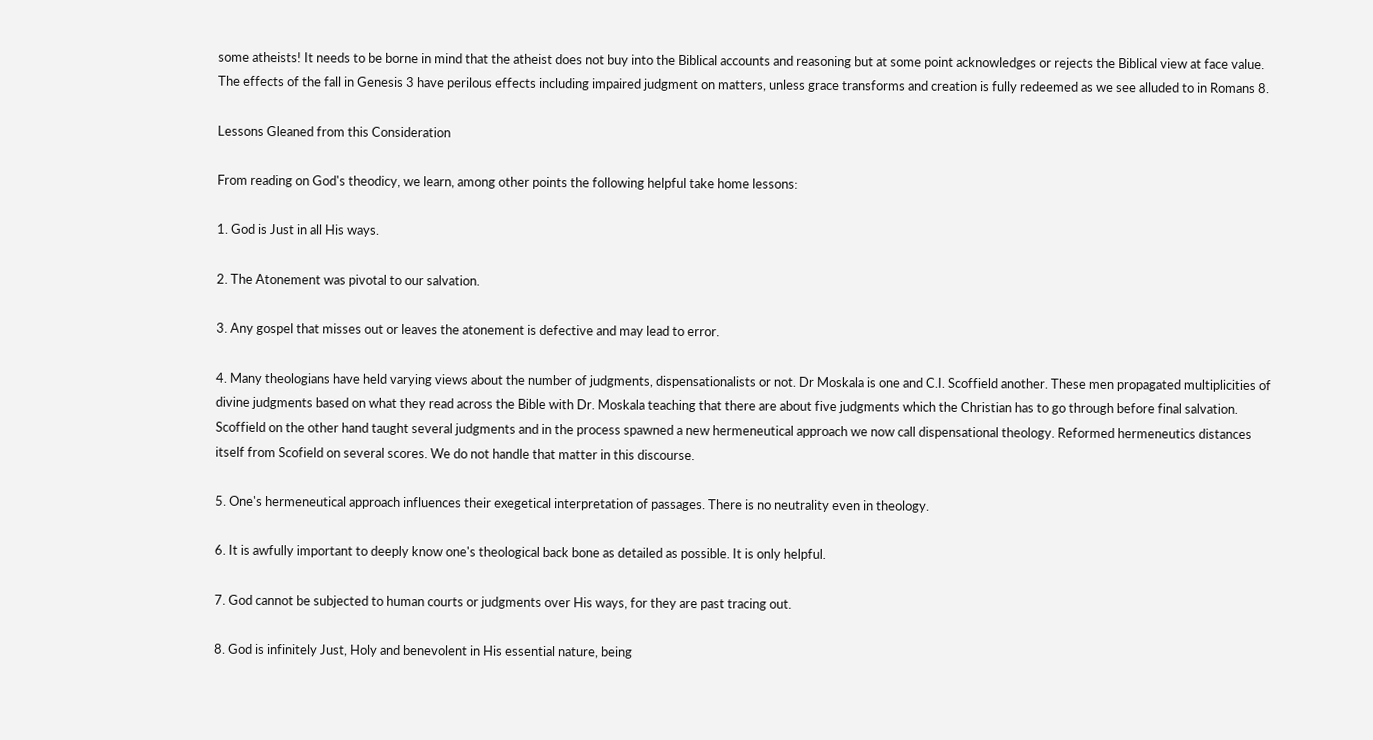some atheists! It needs to be borne in mind that the atheist does not buy into the Biblical accounts and reasoning but at some point acknowledges or rejects the Biblical view at face value. The effects of the fall in Genesis 3 have perilous effects including impaired judgment on matters, unless grace transforms and creation is fully redeemed as we see alluded to in Romans 8.

Lessons Gleaned from this Consideration

From reading on God's theodicy, we learn, among other points the following helpful take home lessons:

1. God is Just in all His ways.

2. The Atonement was pivotal to our salvation.

3. Any gospel that misses out or leaves the atonement is defective and may lead to error.

4. Many theologians have held varying views about the number of judgments, dispensationalists or not. Dr Moskala is one and C.I. Scoffield another. These men propagated multiplicities of divine judgments based on what they read across the Bible with Dr. Moskala teaching that there are about five judgments which the Christian has to go through before final salvation. Scoffield on the other hand taught several judgments and in the process spawned a new hermeneutical approach we now call dispensational theology. Reformed hermeneutics distances itself from Scofield on several scores. We do not handle that matter in this discourse.

5. One's hermeneutical approach influences their exegetical interpretation of passages. There is no neutrality even in theology.

6. It is awfully important to deeply know one's theological back bone as detailed as possible. It is only helpful.

7. God cannot be subjected to human courts or judgments over His ways, for they are past tracing out.

8. God is infinitely Just, Holy and benevolent in His essential nature, being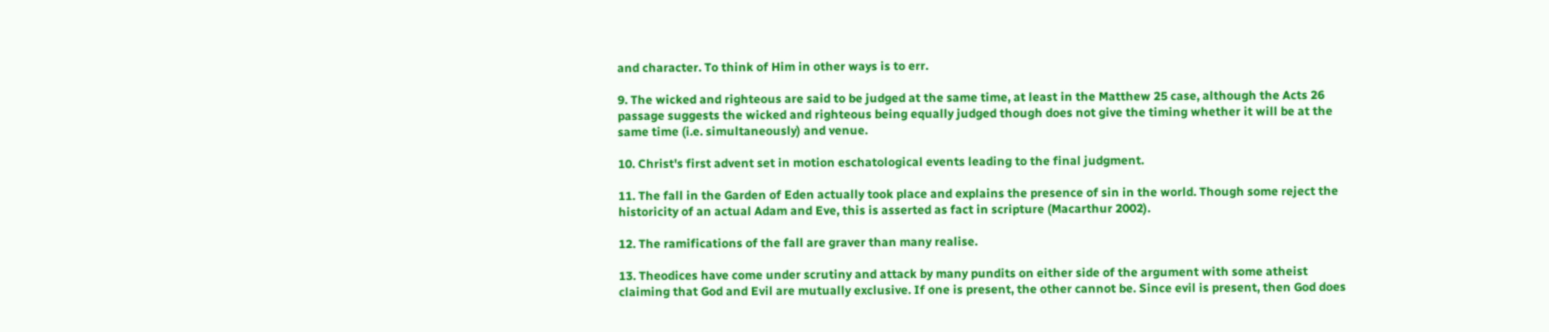and character. To think of Him in other ways is to err.

9. The wicked and righteous are said to be judged at the same time, at least in the Matthew 25 case, although the Acts 26 passage suggests the wicked and righteous being equally judged though does not give the timing whether it will be at the same time (i.e. simultaneously) and venue.

10. Christ's first advent set in motion eschatological events leading to the final judgment.

11. The fall in the Garden of Eden actually took place and explains the presence of sin in the world. Though some reject the historicity of an actual Adam and Eve, this is asserted as fact in scripture (Macarthur 2002).

12. The ramifications of the fall are graver than many realise.

13. Theodices have come under scrutiny and attack by many pundits on either side of the argument with some atheist claiming that God and Evil are mutually exclusive. If one is present, the other cannot be. Since evil is present, then God does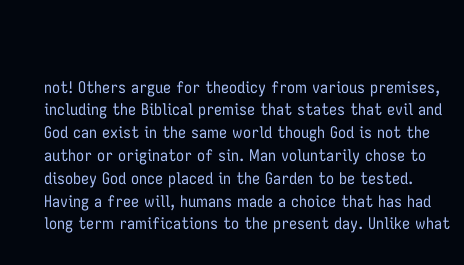not! Others argue for theodicy from various premises, including the Biblical premise that states that evil and God can exist in the same world though God is not the author or originator of sin. Man voluntarily chose to disobey God once placed in the Garden to be tested. Having a free will, humans made a choice that has had long term ramifications to the present day. Unlike what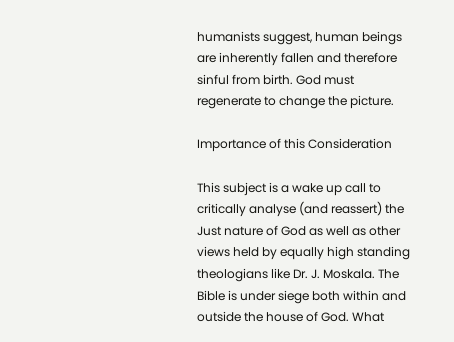humanists suggest, human beings are inherently fallen and therefore sinful from birth. God must regenerate to change the picture.

Importance of this Consideration

This subject is a wake up call to critically analyse (and reassert) the Just nature of God as well as other views held by equally high standing theologians like Dr. J. Moskala. The Bible is under siege both within and outside the house of God. What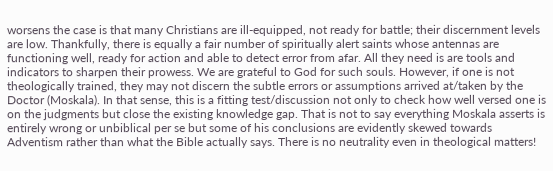worsens the case is that many Christians are ill-equipped, not ready for battle; their discernment levels are low. Thankfully, there is equally a fair number of spiritually alert saints whose antennas are functioning well, ready for action and able to detect error from afar. All they need is are tools and indicators to sharpen their prowess. We are grateful to God for such souls. However, if one is not theologically trained, they may not discern the subtle errors or assumptions arrived at/taken by the Doctor (Moskala). In that sense, this is a fitting test/discussion not only to check how well versed one is on the judgments but close the existing knowledge gap. That is not to say everything Moskala asserts is entirely wrong or unbiblical per se but some of his conclusions are evidently skewed towards Adventism rather than what the Bible actually says. There is no neutrality even in theological matters!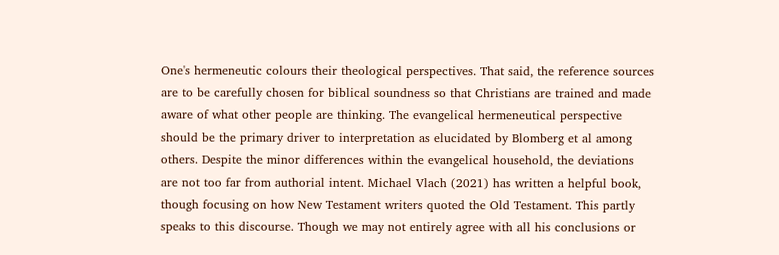One's hermeneutic colours their theological perspectives. That said, the reference sources are to be carefully chosen for biblical soundness so that Christians are trained and made aware of what other people are thinking. The evangelical hermeneutical perspective should be the primary driver to interpretation as elucidated by Blomberg et al among others. Despite the minor differences within the evangelical household, the deviations are not too far from authorial intent. Michael Vlach (2021) has written a helpful book, though focusing on how New Testament writers quoted the Old Testament. This partly speaks to this discourse. Though we may not entirely agree with all his conclusions or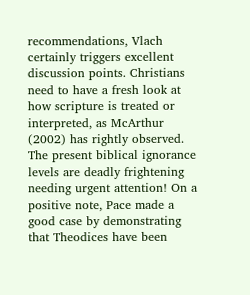recommendations, Vlach certainly triggers excellent discussion points. Christians need to have a fresh look at how scripture is treated or interpreted, as McArthur (2002) has rightly observed. The present biblical ignorance levels are deadly frightening needing urgent attention! On a positive note, Pace made a good case by demonstrating that Theodices have been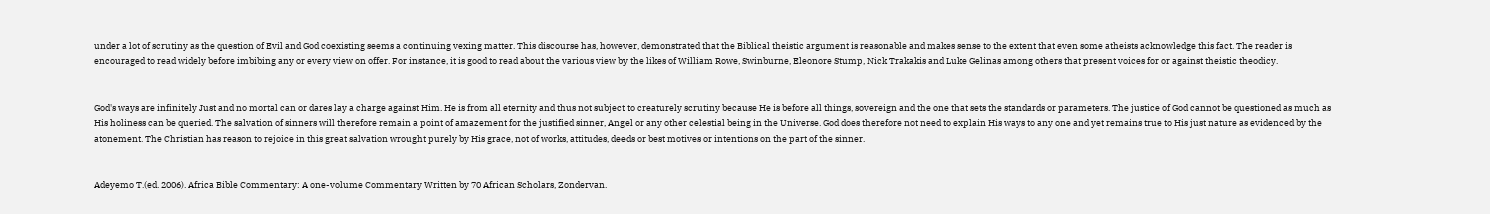under a lot of scrutiny as the question of Evil and God coexisting seems a continuing vexing matter. This discourse has, however, demonstrated that the Biblical theistic argument is reasonable and makes sense to the extent that even some atheists acknowledge this fact. The reader is encouraged to read widely before imbibing any or every view on offer. For instance, it is good to read about the various view by the likes of William Rowe, Swinburne, Eleonore Stump, Nick Trakakis and Luke Gelinas among others that present voices for or against theistic theodicy.


God's ways are infinitely Just and no mortal can or dares lay a charge against Him. He is from all eternity and thus not subject to creaturely scrutiny because He is before all things, sovereign and the one that sets the standards or parameters. The justice of God cannot be questioned as much as His holiness can be queried. The salvation of sinners will therefore remain a point of amazement for the justified sinner, Angel or any other celestial being in the Universe. God does therefore not need to explain His ways to any one and yet remains true to His just nature as evidenced by the atonement. The Christian has reason to rejoice in this great salvation wrought purely by His grace, not of works, attitudes, deeds or best motives or intentions on the part of the sinner.


Adeyemo T.(ed. 2006). Africa Bible Commentary: A one-volume Commentary Written by 70 African Scholars, Zondervan.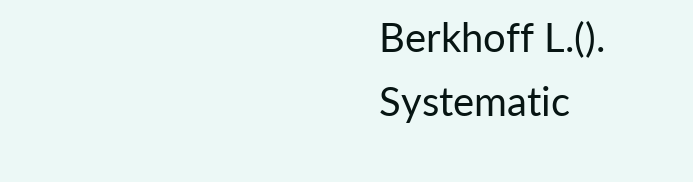Berkhoff L.(). Systematic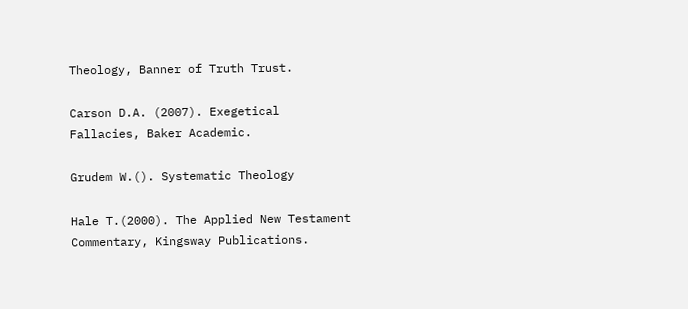Theology, Banner of Truth Trust.

Carson D.A. (2007). Exegetical Fallacies, Baker Academic.

Grudem W.(). Systematic Theology

Hale T.(2000). The Applied New Testament Commentary, Kingsway Publications.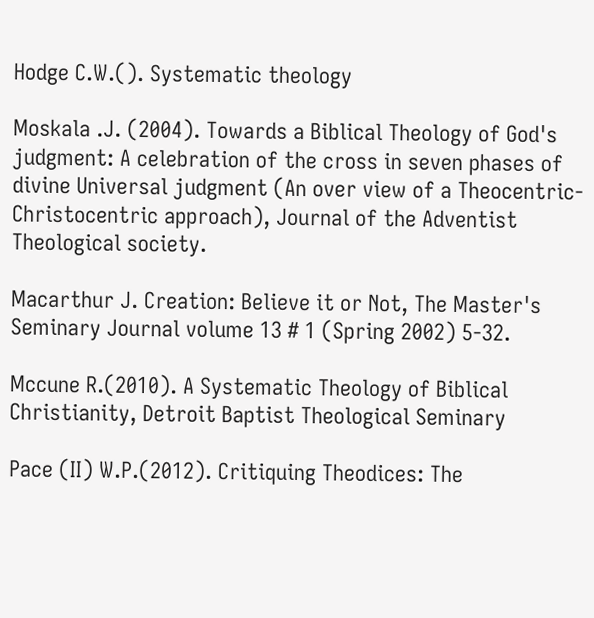Hodge C.W.(). Systematic theology

Moskala .J. (2004). Towards a Biblical Theology of God's judgment: A celebration of the cross in seven phases of divine Universal judgment (An over view of a Theocentric-Christocentric approach), Journal of the Adventist Theological society.

Macarthur J. Creation: Believe it or Not, The Master's Seminary Journal volume 13 # 1 (Spring 2002) 5-32.

Mccune R.(2010). A Systematic Theology of Biblical Christianity, Detroit Baptist Theological Seminary

Pace (II) W.P.(2012). Critiquing Theodices: The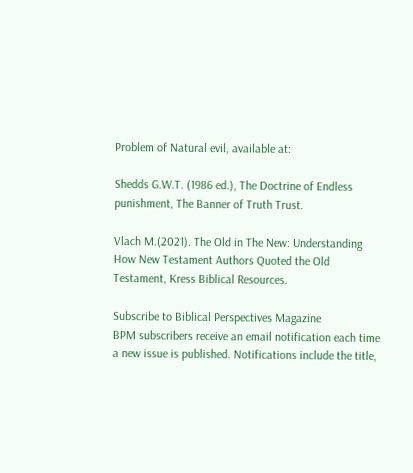Problem of Natural evil, available at:

Shedds G.W.T. (1986 ed.), The Doctrine of Endless punishment, The Banner of Truth Trust.

Vlach M.(2021). The Old in The New: Understanding How New Testament Authors Quoted the Old Testament, Kress Biblical Resources.

Subscribe to Biblical Perspectives Magazine
BPM subscribers receive an email notification each time a new issue is published. Notifications include the title,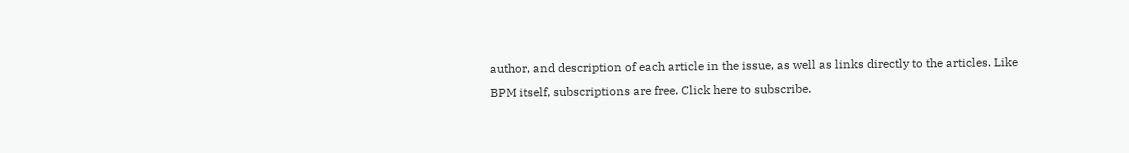author, and description of each article in the issue, as well as links directly to the articles. Like BPM itself, subscriptions are free. Click here to subscribe.